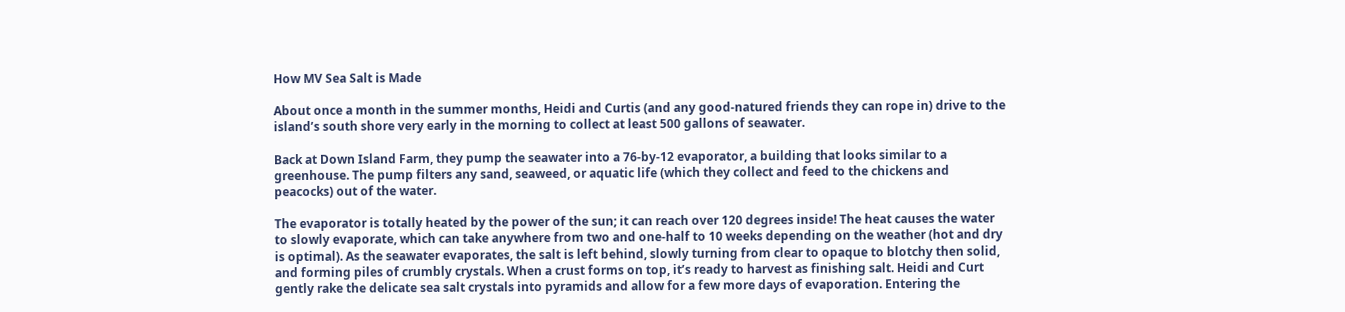How MV Sea Salt is Made

About once a month in the summer months, Heidi and Curtis (and any good-natured friends they can rope in) drive to the island’s south shore very early in the morning to collect at least 500 gallons of seawater.

Back at Down Island Farm, they pump the seawater into a 76-by-12 evaporator, a building that looks similar to a greenhouse. The pump filters any sand, seaweed, or aquatic life (which they collect and feed to the chickens and peacocks) out of the water.

The evaporator is totally heated by the power of the sun; it can reach over 120 degrees inside! The heat causes the water to slowly evaporate, which can take anywhere from two and one-half to 10 weeks depending on the weather (hot and dry is optimal). As the seawater evaporates, the salt is left behind, slowly turning from clear to opaque to blotchy then solid, and forming piles of crumbly crystals. When a crust forms on top, it’s ready to harvest as finishing salt. Heidi and Curt gently rake the delicate sea salt crystals into pyramids and allow for a few more days of evaporation. Entering the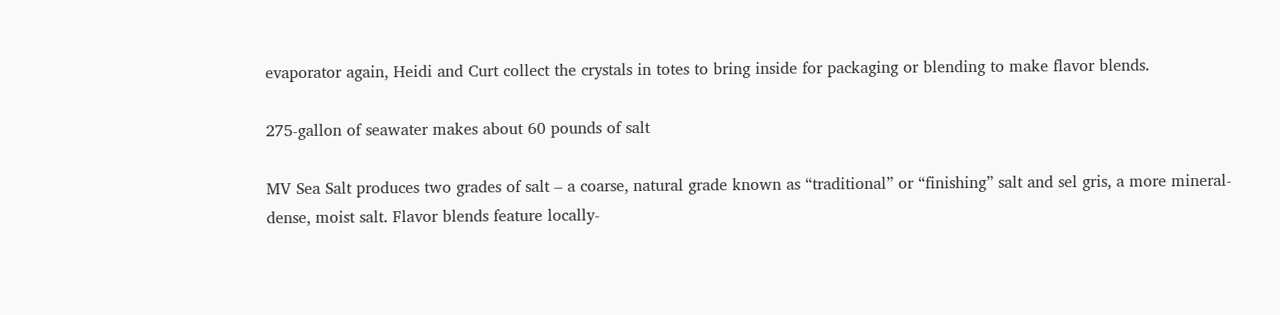evaporator again, Heidi and Curt collect the crystals in totes to bring inside for packaging or blending to make flavor blends.

275-gallon of seawater makes about 60 pounds of salt

MV Sea Salt produces two grades of salt – a coarse, natural grade known as “traditional” or “finishing” salt and sel gris, a more mineral-dense, moist salt. Flavor blends feature locally-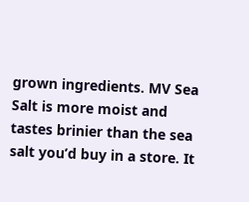grown ingredients. MV Sea Salt is more moist and tastes brinier than the sea salt you’d buy in a store. It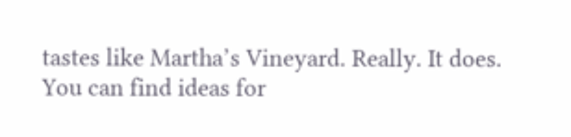tastes like Martha’s Vineyard. Really. It does. You can find ideas for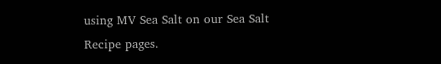using MV Sea Salt on our Sea Salt Recipe pages.